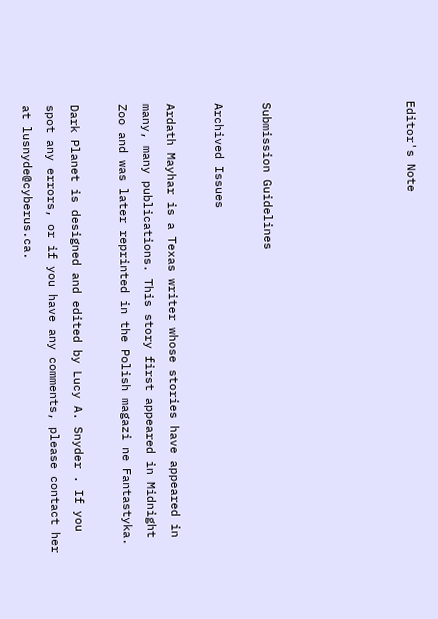Editor's Note





Submission Guidelines

Archived Issues

Ardath Mayhar is a Texas writer whose stories have appeared in many, many publications. This story first appeared in Midnight Zoo and was later reprinted in the Polish magazi ne Fantastyka.

Dark Planet is designed and edited by Lucy A. Snyder . If you spot any errors, or if you have any comments, please contact her at lusnyde@cyberus.ca.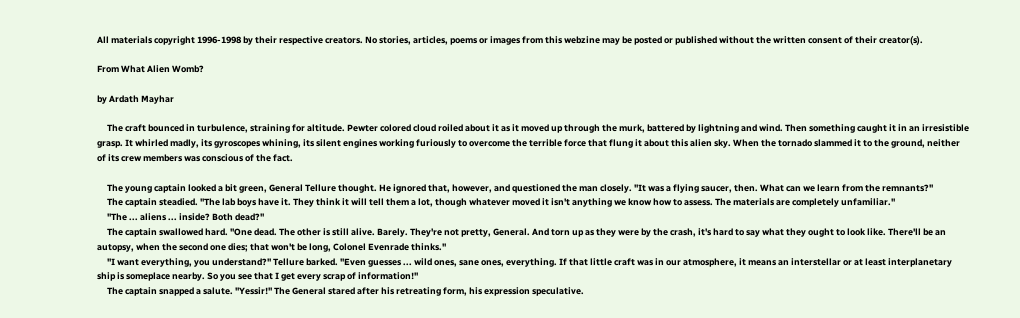All materials copyright 1996-1998 by their respective creators. No stories, articles, poems or images from this webzine may be posted or published without the written consent of their creator(s).

From What Alien Womb?

by Ardath Mayhar

     The craft bounced in turbulence, straining for altitude. Pewter colored cloud roiled about it as it moved up through the murk, battered by lightning and wind. Then something caught it in an irresistible grasp. It whirled madly, its gyroscopes whining, its silent engines working furiously to overcome the terrible force that flung it about this alien sky. When the tornado slammed it to the ground, neither of its crew members was conscious of the fact.

     The young captain looked a bit green, General Tellure thought. He ignored that, however, and questioned the man closely. "It was a flying saucer, then. What can we learn from the remnants?"
     The captain steadied. "The lab boys have it. They think it will tell them a lot, though whatever moved it isn't anything we know how to assess. The materials are completely unfamiliar."
     "The ... aliens ... inside? Both dead?"
     The captain swallowed hard. "One dead. The other is still alive. Barely. They're not pretty, General. And torn up as they were by the crash, it's hard to say what they ought to look like. There'll be an autopsy, when the second one dies; that won't be long, Colonel Evenrade thinks."
     "I want everything, you understand?" Tellure barked. "Even guesses ... wild ones, sane ones, everything. If that little craft was in our atmosphere, it means an interstellar or at least interplanetary ship is someplace nearby. So you see that I get every scrap of information!"
     The captain snapped a salute. "Yessir!" The General stared after his retreating form, his expression speculative.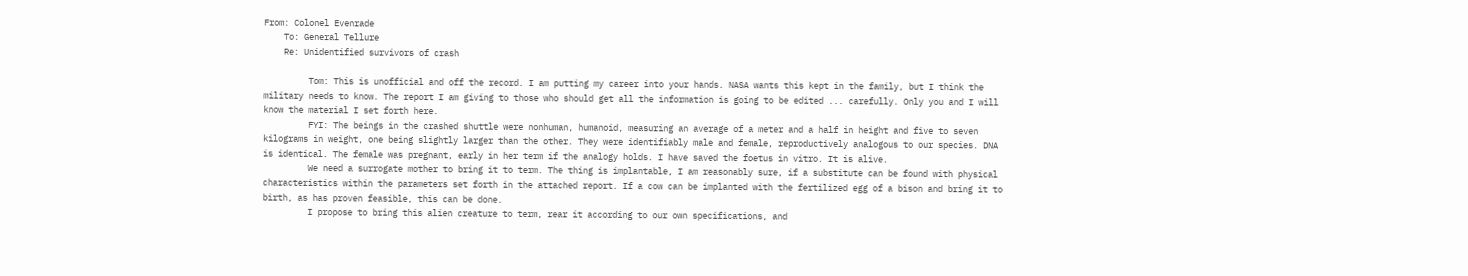From: Colonel Evenrade
    To: General Tellure
    Re: Unidentified survivors of crash

         Tom: This is unofficial and off the record. I am putting my career into your hands. NASA wants this kept in the family, but I think the military needs to know. The report I am giving to those who should get all the information is going to be edited ... carefully. Only you and I will know the material I set forth here.
         FYI: The beings in the crashed shuttle were nonhuman, humanoid, measuring an average of a meter and a half in height and five to seven kilograms in weight, one being slightly larger than the other. They were identifiably male and female, reproductively analogous to our species. DNA is identical. The female was pregnant, early in her term if the analogy holds. I have saved the foetus in vitro. It is alive.
         We need a surrogate mother to bring it to term. The thing is implantable, I am reasonably sure, if a substitute can be found with physical characteristics within the parameters set forth in the attached report. If a cow can be implanted with the fertilized egg of a bison and bring it to birth, as has proven feasible, this can be done.
         I propose to bring this alien creature to term, rear it according to our own specifications, and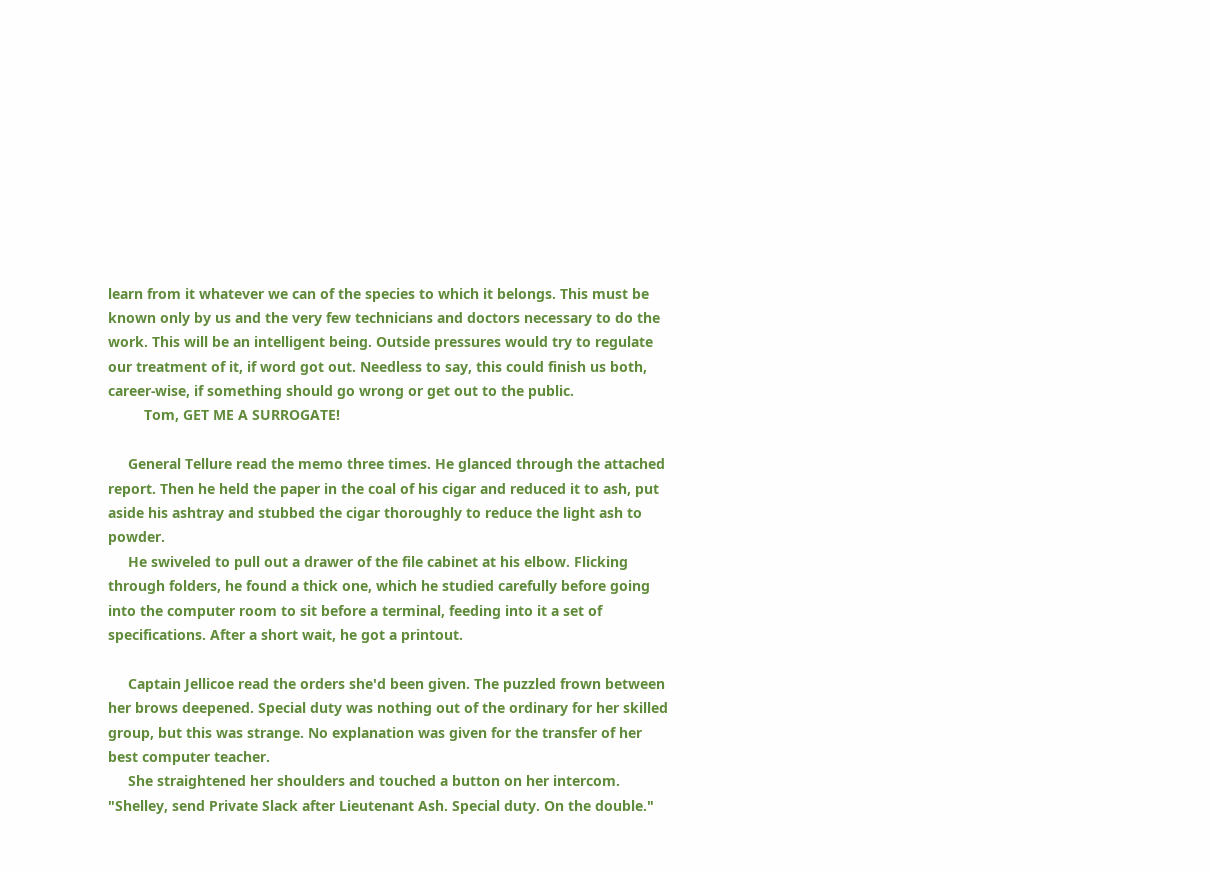learn from it whatever we can of the species to which it belongs. This must be known only by us and the very few technicians and doctors necessary to do the work. This will be an intelligent being. Outside pressures would try to regulate our treatment of it, if word got out. Needless to say, this could finish us both, career-wise, if something should go wrong or get out to the public.
         Tom, GET ME A SURROGATE!

     General Tellure read the memo three times. He glanced through the attached report. Then he held the paper in the coal of his cigar and reduced it to ash, put aside his ashtray and stubbed the cigar thoroughly to reduce the light ash to powder.
     He swiveled to pull out a drawer of the file cabinet at his elbow. Flicking through folders, he found a thick one, which he studied carefully before going into the computer room to sit before a terminal, feeding into it a set of specifications. After a short wait, he got a printout.

     Captain Jellicoe read the orders she'd been given. The puzzled frown between her brows deepened. Special duty was nothing out of the ordinary for her skilled group, but this was strange. No explanation was given for the transfer of her best computer teacher.
     She straightened her shoulders and touched a button on her intercom. "Shelley, send Private Slack after Lieutenant Ash. Special duty. On the double."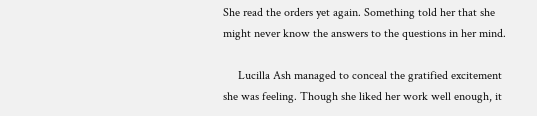She read the orders yet again. Something told her that she might never know the answers to the questions in her mind.

     Lucilla Ash managed to conceal the gratified excitement she was feeling. Though she liked her work well enough, it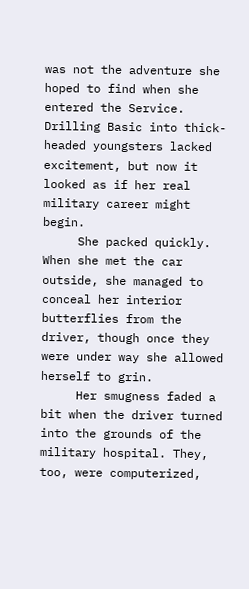was not the adventure she hoped to find when she entered the Service. Drilling Basic into thick-headed youngsters lacked excitement, but now it looked as if her real military career might begin.
     She packed quickly. When she met the car outside, she managed to conceal her interior butterflies from the driver, though once they were under way she allowed herself to grin.
     Her smugness faded a bit when the driver turned into the grounds of the military hospital. They, too, were computerized,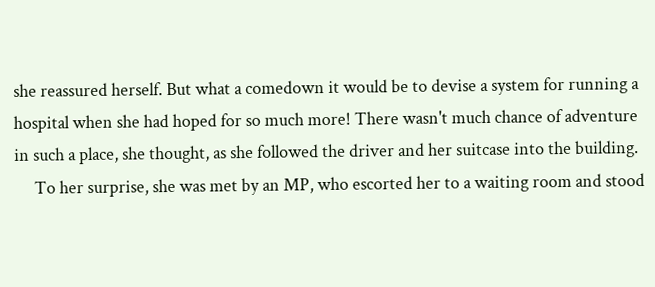she reassured herself. But what a comedown it would be to devise a system for running a hospital when she had hoped for so much more! There wasn't much chance of adventure in such a place, she thought, as she followed the driver and her suitcase into the building.
     To her surprise, she was met by an MP, who escorted her to a waiting room and stood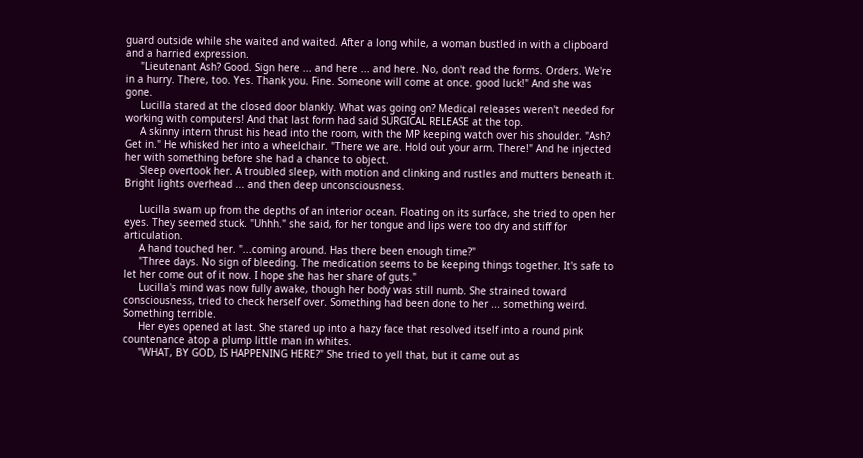guard outside while she waited and waited. After a long while, a woman bustled in with a clipboard and a harried expression.
     "Lieutenant Ash? Good. Sign here ... and here ... and here. No, don't read the forms. Orders. We're in a hurry. There, too. Yes. Thank you. Fine. Someone will come at once. good luck!" And she was gone.
     Lucilla stared at the closed door blankly. What was going on? Medical releases weren't needed for working with computers! And that last form had said SURGICAL RELEASE at the top.
     A skinny intern thrust his head into the room, with the MP keeping watch over his shoulder. "Ash? Get in." He whisked her into a wheelchair. "There we are. Hold out your arm. There!" And he injected her with something before she had a chance to object.
     Sleep overtook her. A troubled sleep, with motion and clinking and rustles and mutters beneath it. Bright lights overhead ... and then deep unconsciousness.

     Lucilla swam up from the depths of an interior ocean. Floating on its surface, she tried to open her eyes. They seemed stuck. "Uhhh." she said, for her tongue and lips were too dry and stiff for articulation.
     A hand touched her. "...coming around. Has there been enough time?"
     "Three days. No sign of bleeding. The medication seems to be keeping things together. It's safe to let her come out of it now. I hope she has her share of guts."
     Lucilla's mind was now fully awake, though her body was still numb. She strained toward consciousness, tried to check herself over. Something had been done to her ... something weird. Something terrible.
     Her eyes opened at last. She stared up into a hazy face that resolved itself into a round pink countenance atop a plump little man in whites.
     "WHAT, BY GOD, IS HAPPENING HERE?" She tried to yell that, but it came out as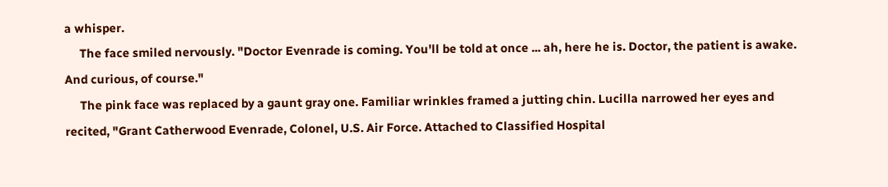a whisper.
     The face smiled nervously. "Doctor Evenrade is coming. You'll be told at once ... ah, here he is. Doctor, the patient is awake. And curious, of course."
     The pink face was replaced by a gaunt gray one. Familiar wrinkles framed a jutting chin. Lucilla narrowed her eyes and recited, "Grant Catherwood Evenrade, Colonel, U.S. Air Force. Attached to Classified Hospital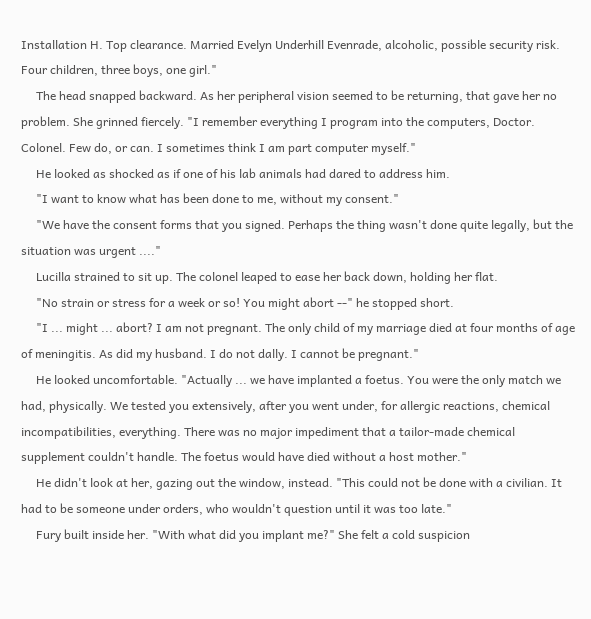Installation H. Top clearance. Married Evelyn Underhill Evenrade, alcoholic, possible security risk. Four children, three boys, one girl."
     The head snapped backward. As her peripheral vision seemed to be returning, that gave her no problem. She grinned fiercely. "I remember everything I program into the computers, Doctor. Colonel. Few do, or can. I sometimes think I am part computer myself."
     He looked as shocked as if one of his lab animals had dared to address him.
     "I want to know what has been done to me, without my consent."
     "We have the consent forms that you signed. Perhaps the thing wasn't done quite legally, but the situation was urgent ...."
     Lucilla strained to sit up. The colonel leaped to ease her back down, holding her flat.
     "No strain or stress for a week or so! You might abort --" he stopped short.
     "I ... might ... abort? I am not pregnant. The only child of my marriage died at four months of age of meningitis. As did my husband. I do not dally. I cannot be pregnant."
     He looked uncomfortable. "Actually ... we have implanted a foetus. You were the only match we had, physically. We tested you extensively, after you went under, for allergic reactions, chemical incompatibilities, everything. There was no major impediment that a tailor-made chemical supplement couldn't handle. The foetus would have died without a host mother."
     He didn't look at her, gazing out the window, instead. "This could not be done with a civilian. It had to be someone under orders, who wouldn't question until it was too late."
     Fury built inside her. "With what did you implant me?" She felt a cold suspicion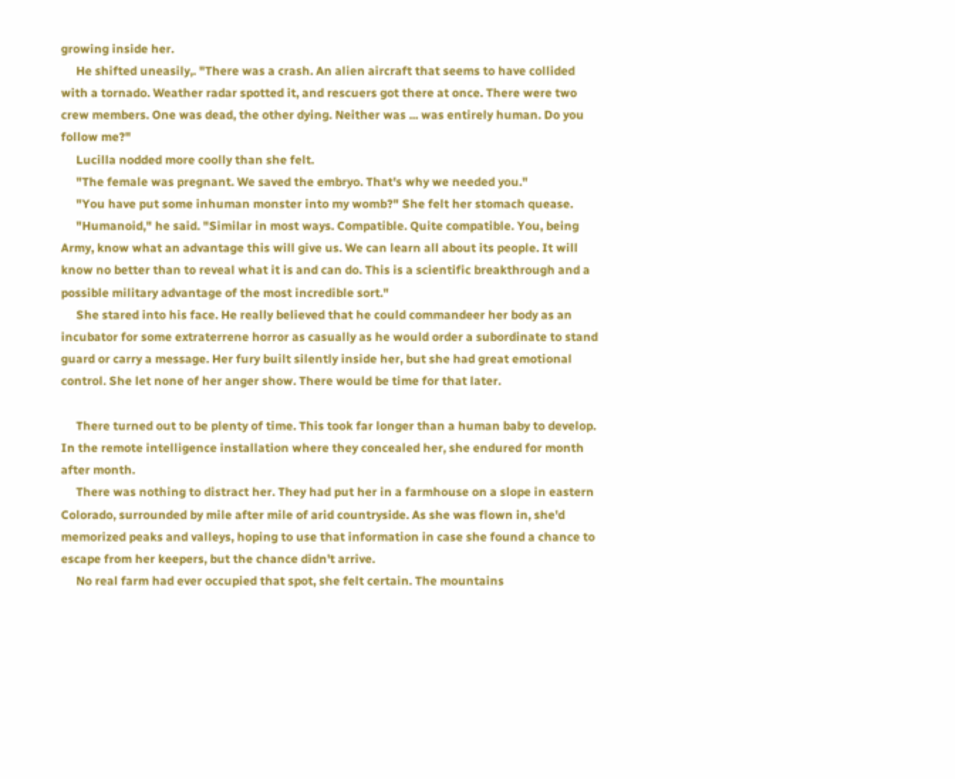growing inside her.
     He shifted uneasily,. "There was a crash. An alien aircraft that seems to have collided with a tornado. Weather radar spotted it, and rescuers got there at once. There were two crew members. One was dead, the other dying. Neither was ... was entirely human. Do you follow me?"
     Lucilla nodded more coolly than she felt.
     "The female was pregnant. We saved the embryo. That's why we needed you."
     "You have put some inhuman monster into my womb?" She felt her stomach quease.
     "Humanoid," he said. "Similar in most ways. Compatible. Quite compatible. You, being Army, know what an advantage this will give us. We can learn all about its people. It will know no better than to reveal what it is and can do. This is a scientific breakthrough and a possible military advantage of the most incredible sort."
     She stared into his face. He really believed that he could commandeer her body as an incubator for some extraterrene horror as casually as he would order a subordinate to stand guard or carry a message. Her fury built silently inside her, but she had great emotional control. She let none of her anger show. There would be time for that later.

     There turned out to be plenty of time. This took far longer than a human baby to develop. In the remote intelligence installation where they concealed her, she endured for month after month.
     There was nothing to distract her. They had put her in a farmhouse on a slope in eastern Colorado, surrounded by mile after mile of arid countryside. As she was flown in, she'd memorized peaks and valleys, hoping to use that information in case she found a chance to escape from her keepers, but the chance didn't arrive.
     No real farm had ever occupied that spot, she felt certain. The mountains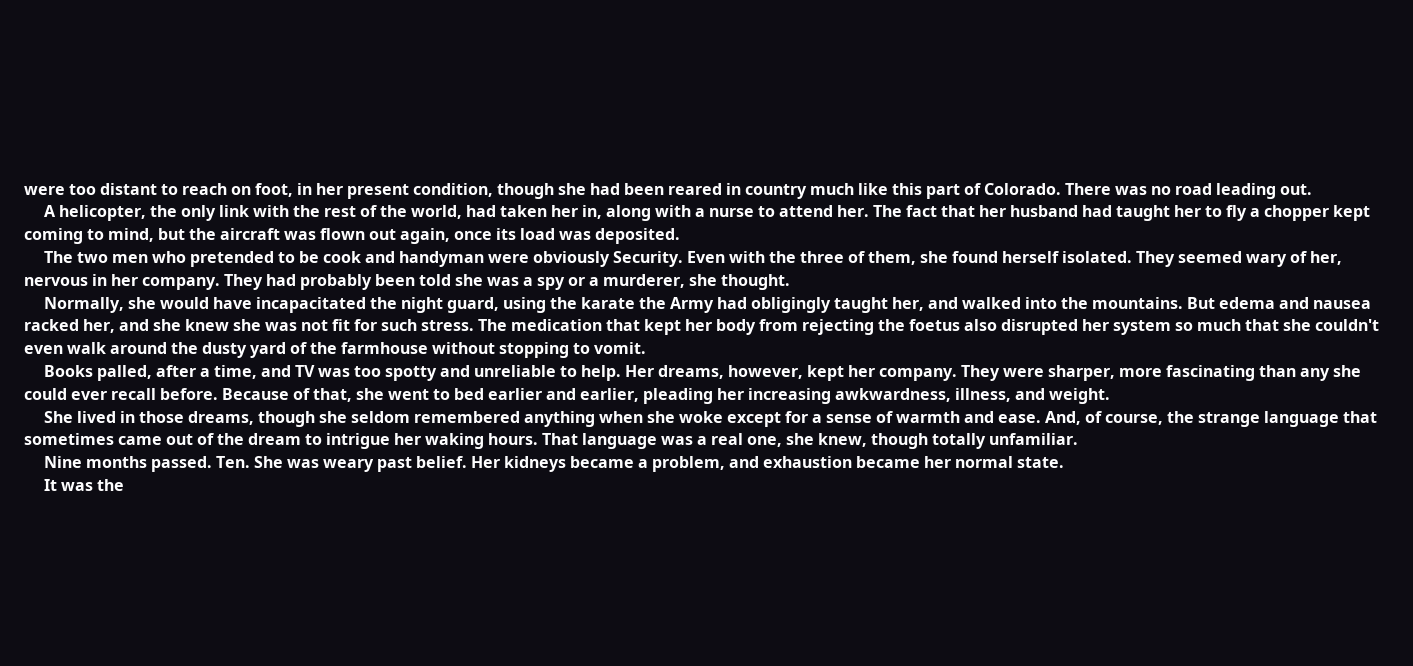were too distant to reach on foot, in her present condition, though she had been reared in country much like this part of Colorado. There was no road leading out.
     A helicopter, the only link with the rest of the world, had taken her in, along with a nurse to attend her. The fact that her husband had taught her to fly a chopper kept coming to mind, but the aircraft was flown out again, once its load was deposited.
     The two men who pretended to be cook and handyman were obviously Security. Even with the three of them, she found herself isolated. They seemed wary of her, nervous in her company. They had probably been told she was a spy or a murderer, she thought.
     Normally, she would have incapacitated the night guard, using the karate the Army had obligingly taught her, and walked into the mountains. But edema and nausea racked her, and she knew she was not fit for such stress. The medication that kept her body from rejecting the foetus also disrupted her system so much that she couldn't even walk around the dusty yard of the farmhouse without stopping to vomit.
     Books palled, after a time, and TV was too spotty and unreliable to help. Her dreams, however, kept her company. They were sharper, more fascinating than any she could ever recall before. Because of that, she went to bed earlier and earlier, pleading her increasing awkwardness, illness, and weight.
     She lived in those dreams, though she seldom remembered anything when she woke except for a sense of warmth and ease. And, of course, the strange language that sometimes came out of the dream to intrigue her waking hours. That language was a real one, she knew, though totally unfamiliar.
     Nine months passed. Ten. She was weary past belief. Her kidneys became a problem, and exhaustion became her normal state.
     It was the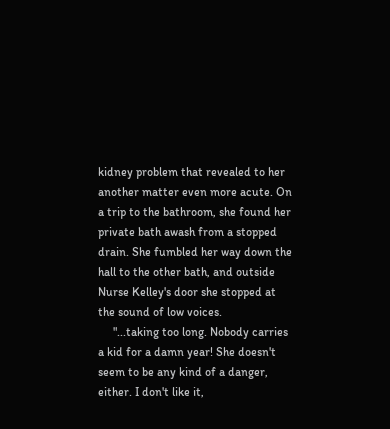kidney problem that revealed to her another matter even more acute. On a trip to the bathroom, she found her private bath awash from a stopped drain. She fumbled her way down the hall to the other bath, and outside Nurse Kelley's door she stopped at the sound of low voices.
     "...taking too long. Nobody carries a kid for a damn year! She doesn't seem to be any kind of a danger, either. I don't like it,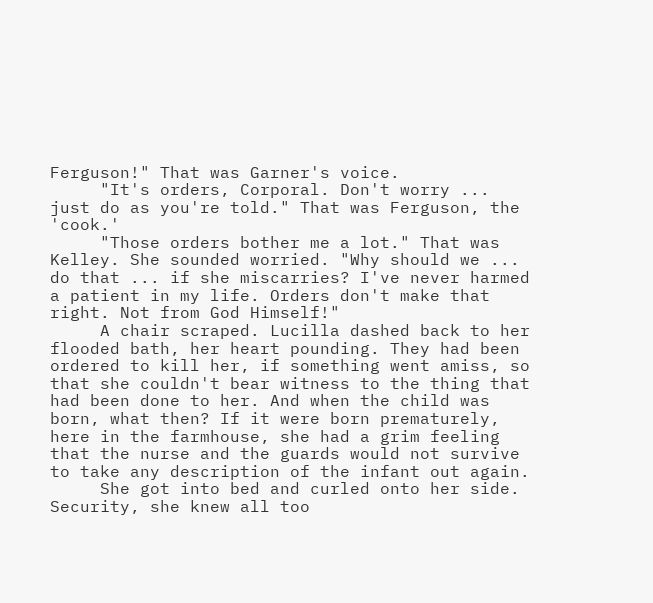Ferguson!" That was Garner's voice.
     "It's orders, Corporal. Don't worry ... just do as you're told." That was Ferguson, the 'cook.'
     "Those orders bother me a lot." That was Kelley. She sounded worried. "Why should we ... do that ... if she miscarries? I've never harmed a patient in my life. Orders don't make that right. Not from God Himself!"
     A chair scraped. Lucilla dashed back to her flooded bath, her heart pounding. They had been ordered to kill her, if something went amiss, so that she couldn't bear witness to the thing that had been done to her. And when the child was born, what then? If it were born prematurely, here in the farmhouse, she had a grim feeling that the nurse and the guards would not survive to take any description of the infant out again.
     She got into bed and curled onto her side. Security, she knew all too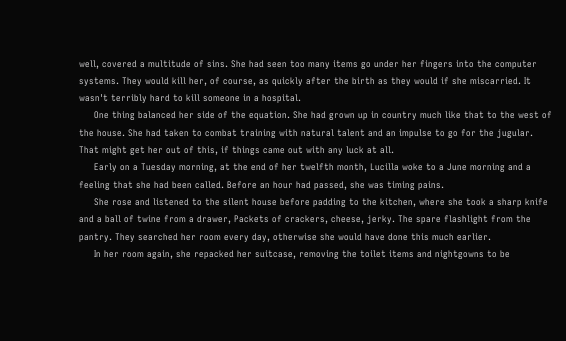well, covered a multitude of sins. She had seen too many items go under her fingers into the computer systems. They would kill her, of course, as quickly after the birth as they would if she miscarried. It wasn't terribly hard to kill someone in a hospital.
     One thing balanced her side of the equation. She had grown up in country much like that to the west of the house. She had taken to combat training with natural talent and an impulse to go for the jugular. That might get her out of this, if things came out with any luck at all.
     Early on a Tuesday morning, at the end of her twelfth month, Lucilla woke to a June morning and a feeling that she had been called. Before an hour had passed, she was timing pains.
     She rose and listened to the silent house before padding to the kitchen, where she took a sharp knife and a ball of twine from a drawer, Packets of crackers, cheese, jerky. The spare flashlight from the pantry. They searched her room every day, otherwise she would have done this much earlier.
     In her room again, she repacked her suitcase, removing the toilet items and nightgowns to be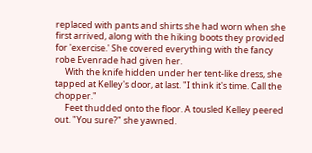replaced with pants and shirts she had worn when she first arrived, along with the hiking boots they provided for 'exercise.' She covered everything with the fancy robe Evenrade had given her.
     With the knife hidden under her tent-like dress, she tapped at Kelley's door, at last. "I think it's time. Call the chopper."
     Feet thudded onto the floor. A tousled Kelley peered out. "You sure?" she yawned.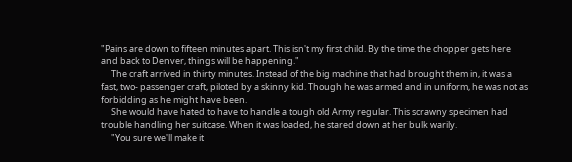"Pains are down to fifteen minutes apart. This isn't my first child. By the time the chopper gets here and back to Denver, things will be happening."
     The craft arrived in thirty minutes. Instead of the big machine that had brought them in, it was a fast, two- passenger craft, piloted by a skinny kid. Though he was armed and in uniform, he was not as forbidding as he might have been.
     She would have hated to have to handle a tough old Army regular. This scrawny specimen had trouble handling her suitcase. When it was loaded, he stared down at her bulk warily.
     "You sure we'll make it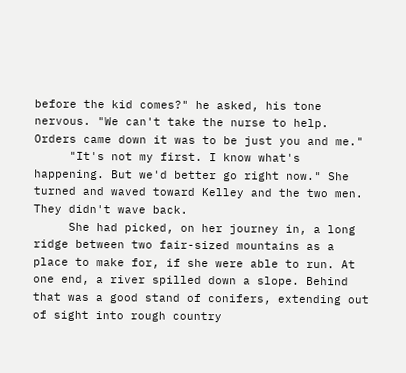before the kid comes?" he asked, his tone nervous. "We can't take the nurse to help. Orders came down it was to be just you and me."
     "It's not my first. I know what's happening. But we'd better go right now." She turned and waved toward Kelley and the two men. They didn't wave back.
     She had picked, on her journey in, a long ridge between two fair-sized mountains as a place to make for, if she were able to run. At one end, a river spilled down a slope. Behind that was a good stand of conifers, extending out of sight into rough country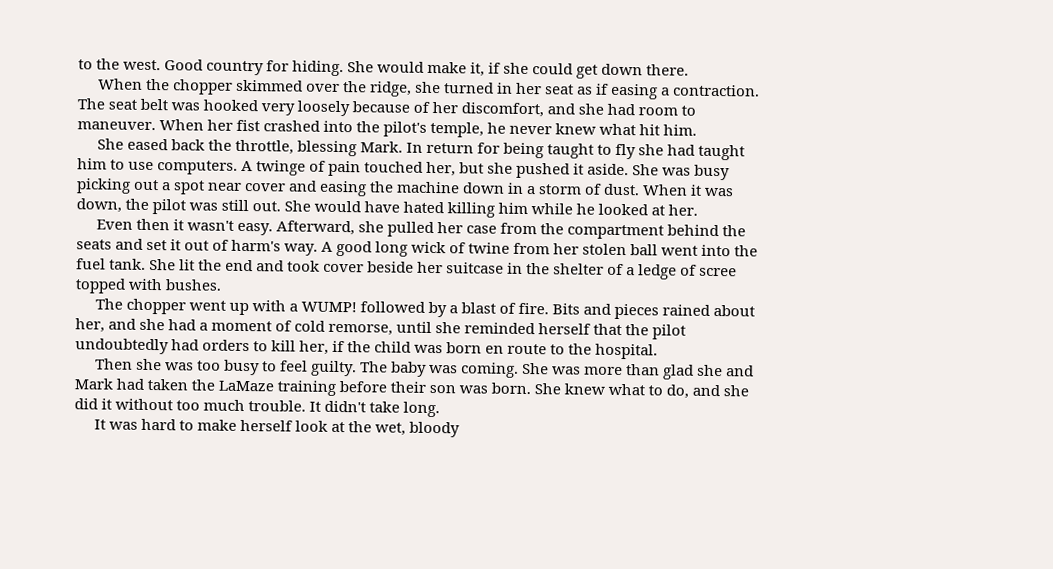to the west. Good country for hiding. She would make it, if she could get down there.
     When the chopper skimmed over the ridge, she turned in her seat as if easing a contraction. The seat belt was hooked very loosely because of her discomfort, and she had room to maneuver. When her fist crashed into the pilot's temple, he never knew what hit him.
     She eased back the throttle, blessing Mark. In return for being taught to fly she had taught him to use computers. A twinge of pain touched her, but she pushed it aside. She was busy picking out a spot near cover and easing the machine down in a storm of dust. When it was down, the pilot was still out. She would have hated killing him while he looked at her.
     Even then it wasn't easy. Afterward, she pulled her case from the compartment behind the seats and set it out of harm's way. A good long wick of twine from her stolen ball went into the fuel tank. She lit the end and took cover beside her suitcase in the shelter of a ledge of scree topped with bushes.
     The chopper went up with a WUMP! followed by a blast of fire. Bits and pieces rained about her, and she had a moment of cold remorse, until she reminded herself that the pilot undoubtedly had orders to kill her, if the child was born en route to the hospital.
     Then she was too busy to feel guilty. The baby was coming. She was more than glad she and Mark had taken the LaMaze training before their son was born. She knew what to do, and she did it without too much trouble. It didn't take long.
     It was hard to make herself look at the wet, bloody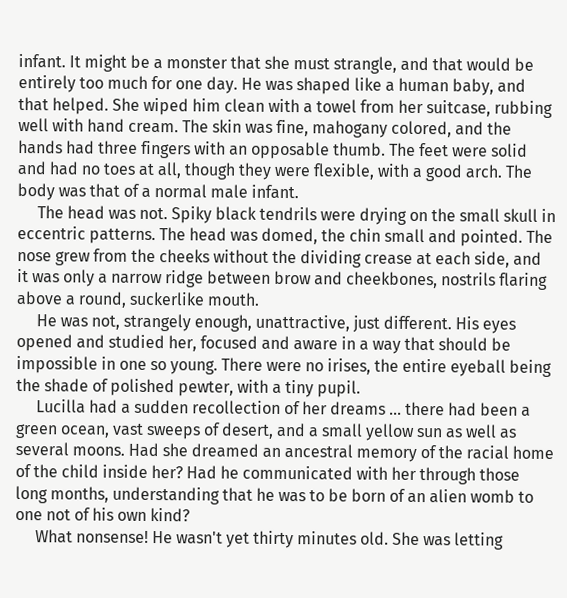infant. It might be a monster that she must strangle, and that would be entirely too much for one day. He was shaped like a human baby, and that helped. She wiped him clean with a towel from her suitcase, rubbing well with hand cream. The skin was fine, mahogany colored, and the hands had three fingers with an opposable thumb. The feet were solid and had no toes at all, though they were flexible, with a good arch. The body was that of a normal male infant.
     The head was not. Spiky black tendrils were drying on the small skull in eccentric patterns. The head was domed, the chin small and pointed. The nose grew from the cheeks without the dividing crease at each side, and it was only a narrow ridge between brow and cheekbones, nostrils flaring above a round, suckerlike mouth.
     He was not, strangely enough, unattractive, just different. His eyes opened and studied her, focused and aware in a way that should be impossible in one so young. There were no irises, the entire eyeball being the shade of polished pewter, with a tiny pupil.
     Lucilla had a sudden recollection of her dreams ... there had been a green ocean, vast sweeps of desert, and a small yellow sun as well as several moons. Had she dreamed an ancestral memory of the racial home of the child inside her? Had he communicated with her through those long months, understanding that he was to be born of an alien womb to one not of his own kind?
     What nonsense! He wasn't yet thirty minutes old. She was letting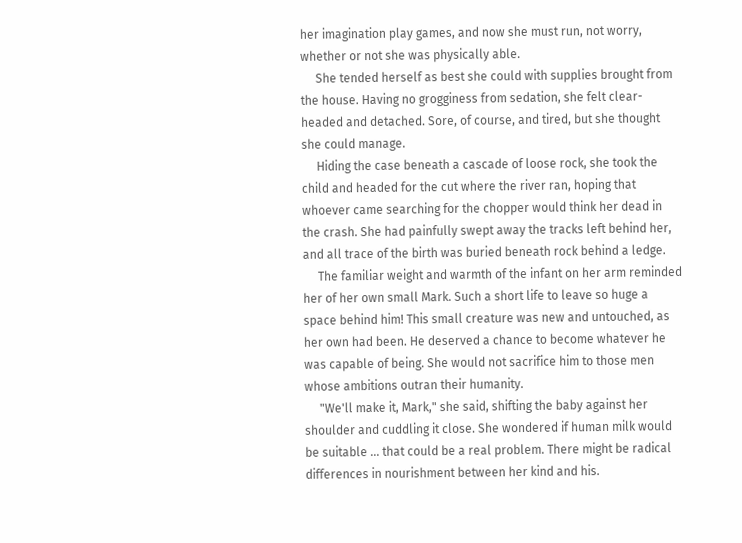her imagination play games, and now she must run, not worry, whether or not she was physically able.
     She tended herself as best she could with supplies brought from the house. Having no grogginess from sedation, she felt clear-headed and detached. Sore, of course, and tired, but she thought she could manage.
     Hiding the case beneath a cascade of loose rock, she took the child and headed for the cut where the river ran, hoping that whoever came searching for the chopper would think her dead in the crash. She had painfully swept away the tracks left behind her, and all trace of the birth was buried beneath rock behind a ledge.
     The familiar weight and warmth of the infant on her arm reminded her of her own small Mark. Such a short life to leave so huge a space behind him! This small creature was new and untouched, as her own had been. He deserved a chance to become whatever he was capable of being. She would not sacrifice him to those men whose ambitions outran their humanity.
     "We'll make it, Mark," she said, shifting the baby against her shoulder and cuddling it close. She wondered if human milk would be suitable ... that could be a real problem. There might be radical differences in nourishment between her kind and his.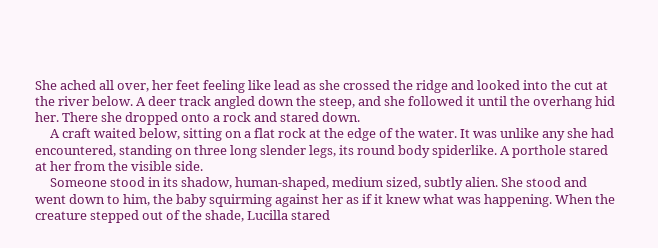She ached all over, her feet feeling like lead as she crossed the ridge and looked into the cut at the river below. A deer track angled down the steep, and she followed it until the overhang hid her. There she dropped onto a rock and stared down.
     A craft waited below, sitting on a flat rock at the edge of the water. It was unlike any she had encountered, standing on three long slender legs, its round body spiderlike. A porthole stared at her from the visible side.
     Someone stood in its shadow, human-shaped, medium sized, subtly alien. She stood and went down to him, the baby squirming against her as if it knew what was happening. When the creature stepped out of the shade, Lucilla stared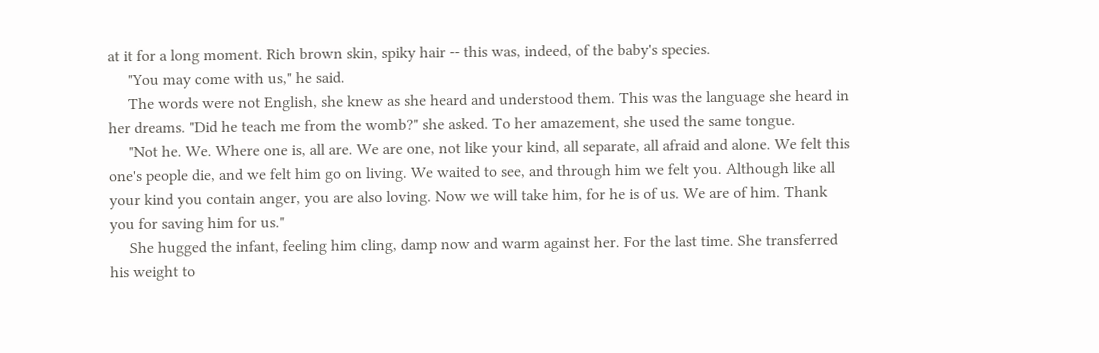at it for a long moment. Rich brown skin, spiky hair -- this was, indeed, of the baby's species.
     "You may come with us," he said.
     The words were not English, she knew as she heard and understood them. This was the language she heard in her dreams. "Did he teach me from the womb?" she asked. To her amazement, she used the same tongue.
     "Not he. We. Where one is, all are. We are one, not like your kind, all separate, all afraid and alone. We felt this one's people die, and we felt him go on living. We waited to see, and through him we felt you. Although like all your kind you contain anger, you are also loving. Now we will take him, for he is of us. We are of him. Thank you for saving him for us."
     She hugged the infant, feeling him cling, damp now and warm against her. For the last time. She transferred his weight to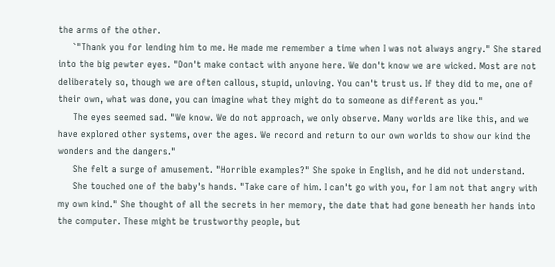the arms of the other.
     `"Thank you for lending him to me. He made me remember a time when I was not always angry." She stared into the big pewter eyes. "Don't make contact with anyone here. We don't know we are wicked. Most are not deliberately so, though we are often callous, stupid, unloving. You can't trust us. If they did to me, one of their own, what was done, you can imagine what they might do to someone as different as you."
     The eyes seemed sad. "We know. We do not approach, we only observe. Many worlds are like this, and we have explored other systems, over the ages. We record and return to our own worlds to show our kind the wonders and the dangers."
     She felt a surge of amusement. "Horrible examples?" She spoke in English, and he did not understand.
     She touched one of the baby's hands. "Take care of him. I can't go with you, for I am not that angry with my own kind." She thought of all the secrets in her memory, the date that had gone beneath her hands into the computer. These might be trustworthy people, but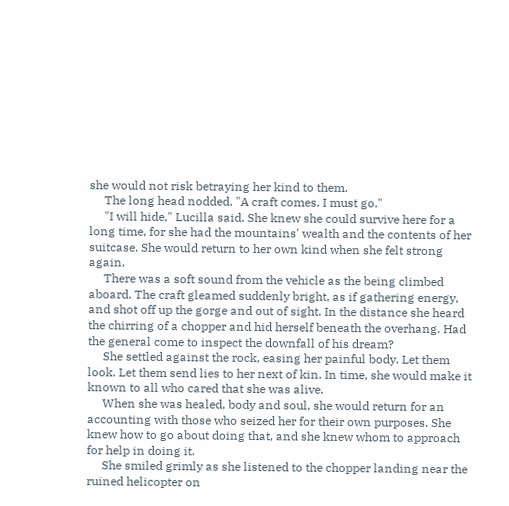she would not risk betraying her kind to them.
     The long head nodded. "A craft comes. I must go."
     "I will hide," Lucilla said. She knew she could survive here for a long time, for she had the mountains' wealth and the contents of her suitcase. She would return to her own kind when she felt strong again.
     There was a soft sound from the vehicle as the being climbed aboard. The craft gleamed suddenly bright, as if gathering energy, and shot off up the gorge and out of sight. In the distance she heard the chirring of a chopper and hid herself beneath the overhang. Had the general come to inspect the downfall of his dream?
     She settled against the rock, easing her painful body. Let them look. Let them send lies to her next of kin. In time, she would make it known to all who cared that she was alive.
     When she was healed, body and soul, she would return for an accounting with those who seized her for their own purposes. She knew how to go about doing that, and she knew whom to approach for help in doing it.
     She smiled grimly as she listened to the chopper landing near the ruined helicopter on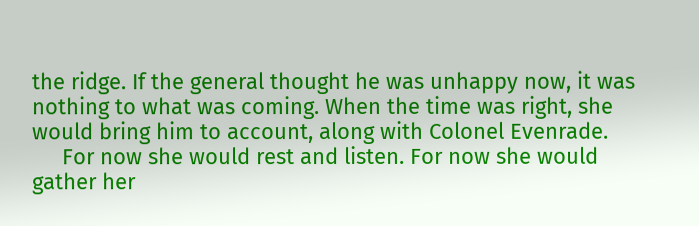the ridge. If the general thought he was unhappy now, it was nothing to what was coming. When the time was right, she would bring him to account, along with Colonel Evenrade.
     For now she would rest and listen. For now she would gather her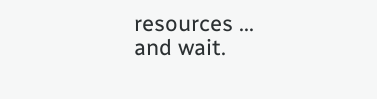resources ... and wait.